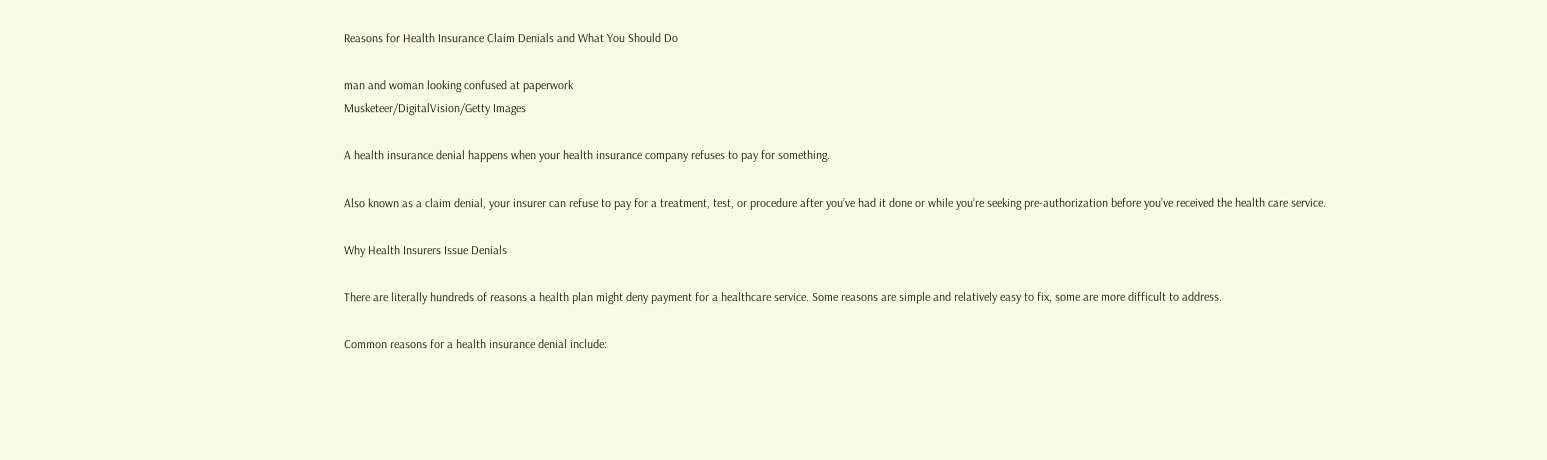Reasons for Health Insurance Claim Denials and What You Should Do

man and woman looking confused at paperwork
Musketeer/DigitalVision/Getty Images

A health insurance denial happens when your health insurance company refuses to pay for something.

Also known as a claim denial, your insurer can refuse to pay for a treatment, test, or procedure after you’ve had it done or while you’re seeking pre-authorization before you’ve received the health care service.

Why Health Insurers Issue Denials

There are literally hundreds of reasons a health plan might deny payment for a healthcare service. Some reasons are simple and relatively easy to fix, some are more difficult to address.

Common reasons for a health insurance denial include: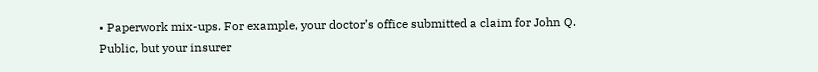• Paperwork mix-ups. For example, your doctor’s office submitted a claim for John Q. Public, but your insurer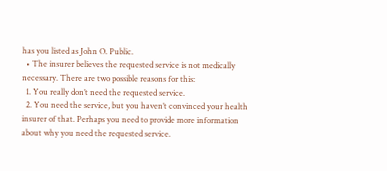has you listed as John O. Public.
  • The insurer believes the requested service is not medically necessary. There are two possible reasons for this:
  1. You really don’t need the requested service.
  2. You need the service, but you haven’t convinced your health insurer of that. Perhaps you need to provide more information about why you need the requested service.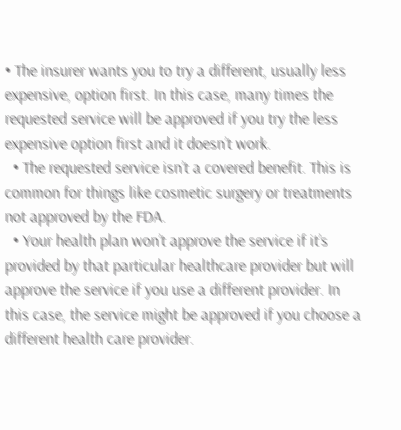• The insurer wants you to try a different, usually less expensive, option first. In this case, many times the requested service will be approved if you try the less expensive option first and it doesn’t work.
  • The requested service isn’t a covered benefit. This is common for things like cosmetic surgery or treatments not approved by the FDA.
  • Your health plan won’t approve the service if it’s provided by that particular healthcare provider but will approve the service if you use a different provider. In this case, the service might be approved if you choose a different health care provider.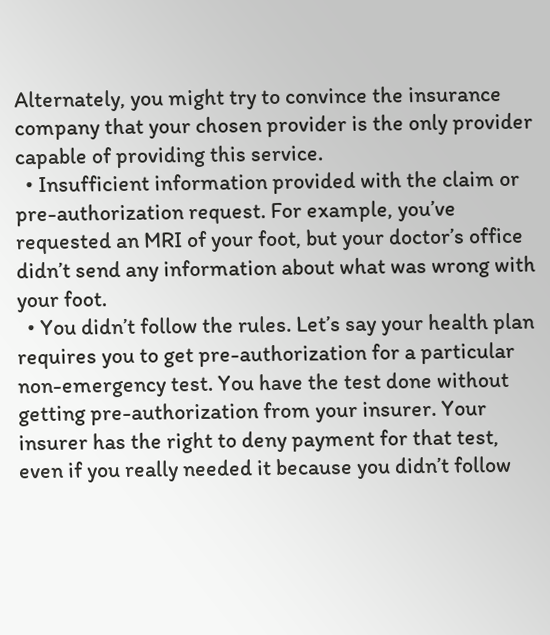Alternately, you might try to convince the insurance company that your chosen provider is the only provider capable of providing this service.
  • Insufficient information provided with the claim or pre-authorization request. For example, you’ve requested an MRI of your foot, but your doctor’s office didn’t send any information about what was wrong with your foot.
  • You didn’t follow the rules. Let’s say your health plan requires you to get pre-authorization for a particular non-emergency test. You have the test done without getting pre-authorization from your insurer. Your insurer has the right to deny payment for that test, even if you really needed it because you didn’t follow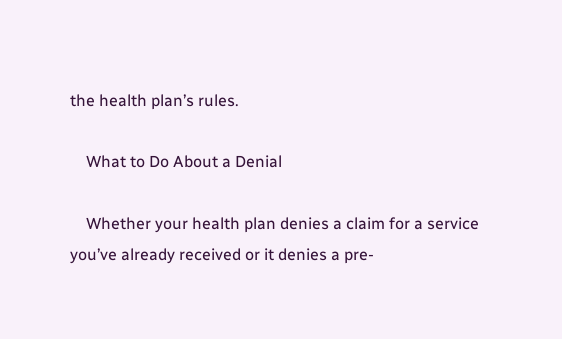the health plan’s rules.

    What to Do About a Denial

    Whether your health plan denies a claim for a service you’ve already received or it denies a pre-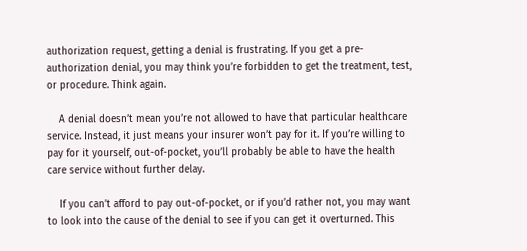authorization request, getting a denial is frustrating. If you get a pre-authorization denial, you may think you’re forbidden to get the treatment, test, or procedure. Think again.

    A denial doesn’t mean you’re not allowed to have that particular healthcare service. Instead, it just means your insurer won’t pay for it. If you’re willing to pay for it yourself, out-of-pocket, you’ll probably be able to have the health care service without further delay.

    If you can’t afford to pay out-of-pocket, or if you’d rather not, you may want to look into the cause of the denial to see if you can get it overturned. This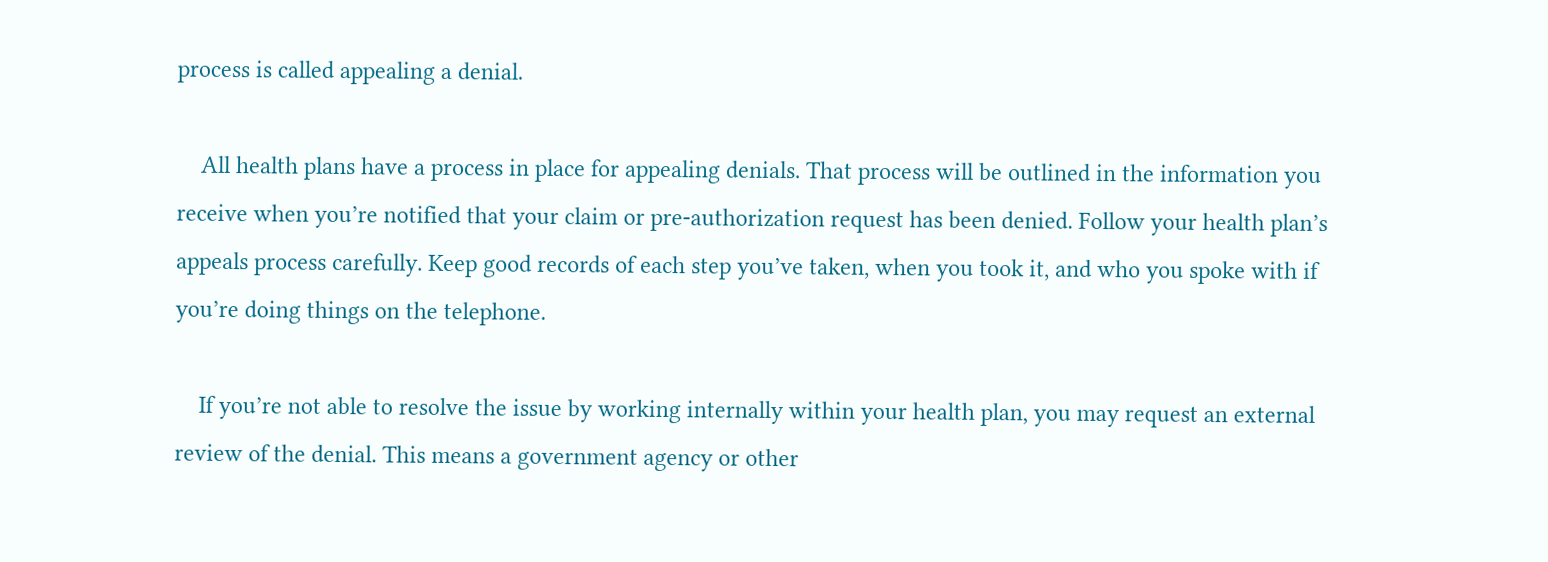process is called appealing a denial.

    All health plans have a process in place for appealing denials. That process will be outlined in the information you receive when you’re notified that your claim or pre-authorization request has been denied. Follow your health plan’s appeals process carefully. Keep good records of each step you’ve taken, when you took it, and who you spoke with if you’re doing things on the telephone.

    If you’re not able to resolve the issue by working internally within your health plan, you may request an external review of the denial. This means a government agency or other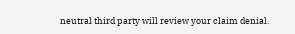neutral third party will review your claim denial.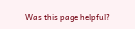Was this page helpful?